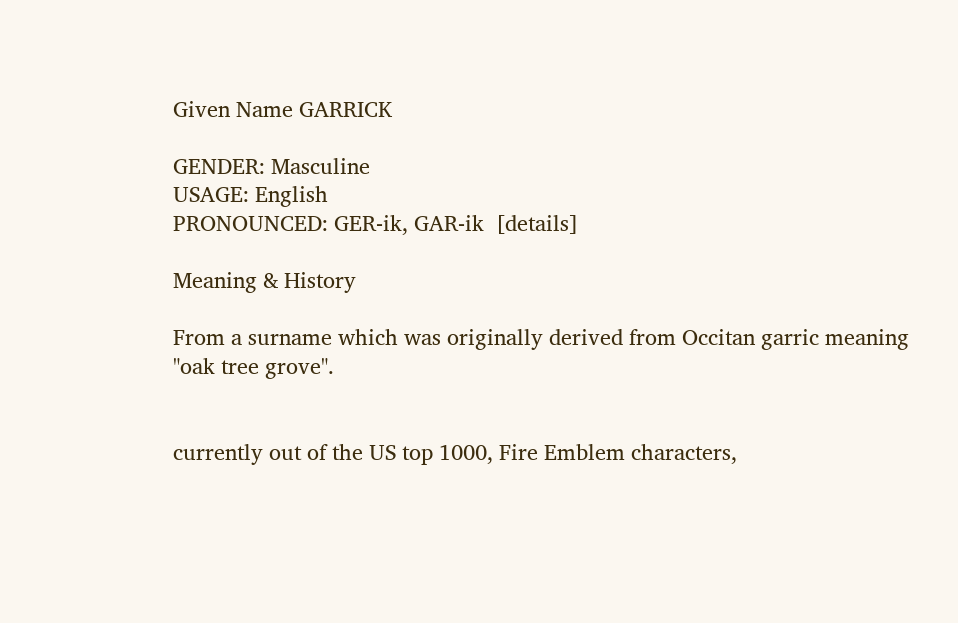Given Name GARRICK

GENDER: Masculine
USAGE: English
PRONOUNCED: GER-ik, GAR-ik  [details]

Meaning & History

From a surname which was originally derived from Occitan garric meaning "oak tree grove".


currently out of the US top 1000, Fire Emblem characters,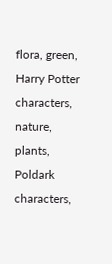flora, green, Harry Potter characters, nature, plants, Poldark characters,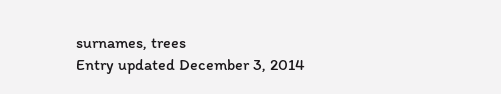surnames, trees
Entry updated December 3, 2014